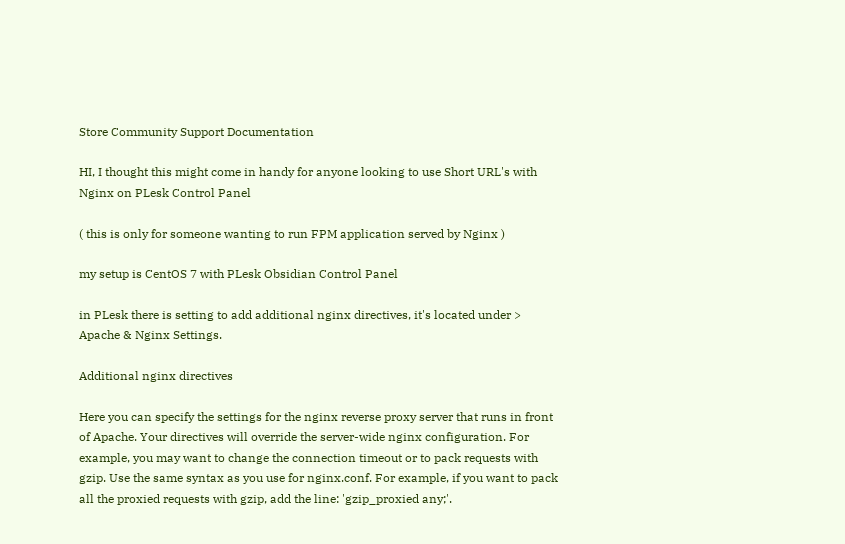Store Community Support Documentation

HI, I thought this might come in handy for anyone looking to use Short URL's with Nginx on PLesk Control Panel

( this is only for someone wanting to run FPM application served by Nginx )

my setup is CentOS 7 with PLesk Obsidian Control Panel

in PLesk there is setting to add additional nginx directives, it's located under > Apache & Nginx Settings.

Additional nginx directives

Here you can specify the settings for the nginx reverse proxy server that runs in front of Apache. Your directives will override the server-wide nginx configuration. For example, you may want to change the connection timeout or to pack requests with gzip. Use the same syntax as you use for nginx.conf. For example, if you want to pack all the proxied requests with gzip, add the line: 'gzip_proxied any;'.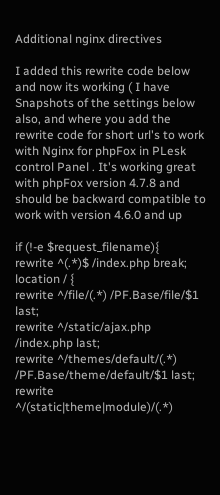Additional nginx directives

I added this rewrite code below and now its working ( I have Snapshots of the settings below also, and where you add the rewrite code for short url's to work with Nginx for phpFox in PLesk control Panel . It's working great with phpFox version 4.7.8 and should be backward compatible to work with version 4.6.0 and up

if (!-e $request_filename){
rewrite ^(.*)$ /index.php break;
location / {
rewrite ^/file/(.*) /PF.Base/file/$1 last;
rewrite ^/static/ajax.php /index.php last;
rewrite ^/themes/default/(.*) /PF.Base/theme/default/$1 last;
rewrite ^/(static|theme|module)/(.*)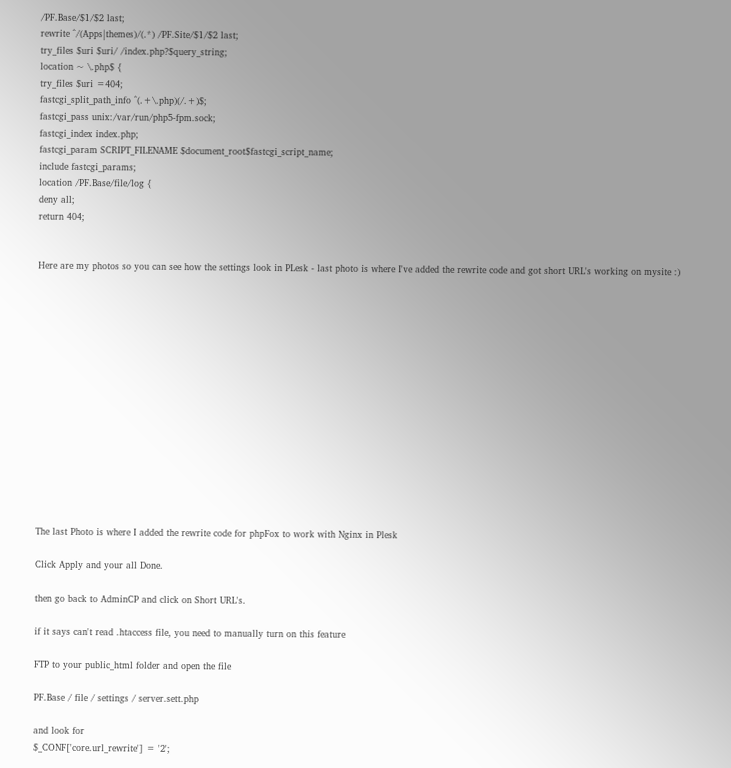/PF.Base/$1/$2 last;
rewrite ^/(Apps|themes)/(.*) /PF.Site/$1/$2 last;
try_files $uri $uri/ /index.php?$query_string;
location ~ \.php$ {
try_files $uri =404;
fastcgi_split_path_info ^(.+\.php)(/.+)$;
fastcgi_pass unix:/var/run/php5-fpm.sock;
fastcgi_index index.php;
fastcgi_param SCRIPT_FILENAME $document_root$fastcgi_script_name;
include fastcgi_params;
location /PF.Base/file/log {
deny all;
return 404;


Here are my photos so you can see how the settings look in PLesk - last photo is where I've added the rewrite code and got short URL's working on mysite :)















The last Photo is where I added the rewrite code for phpFox to work with Nginx in Plesk

Click Apply and your all Done.

then go back to AdminCP and click on Short URL's.

if it says can't read .htaccess file, you need to manually turn on this feature

FTP to your public_html folder and open the file

PF.Base / file / settings / server.sett.php

and look for
$_CONF['core.url_rewrite'] = '2';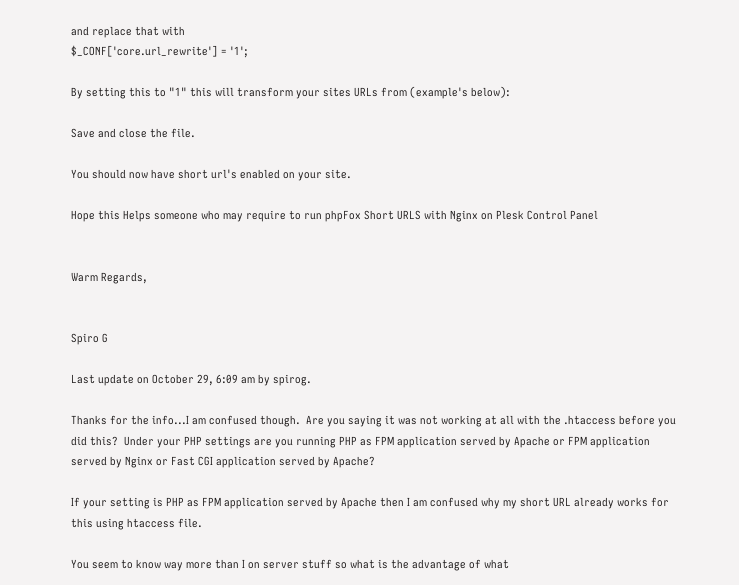and replace that with
$_CONF['core.url_rewrite'] = '1';

By setting this to "1" this will transform your sites URLs from (example's below):

Save and close the file.

You should now have short url's enabled on your site.

Hope this Helps someone who may require to run phpFox Short URLS with Nginx on Plesk Control Panel


Warm Regards,


Spiro G

Last update on October 29, 6:09 am by spirog.

Thanks for the info...I am confused though.  Are you saying it was not working at all with the .htaccess before you did this?  Under your PHP settings are you running PHP as FPM application served by Apache or FPM application served by Nginx or Fast CGI application served by Apache?

If your setting is PHP as FPM application served by Apache then I am confused why my short URL already works for this using htaccess file.

You seem to know way more than I on server stuff so what is the advantage of what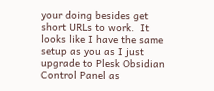your doing besides get short URLs to work.  It looks like I have the same setup as you as I just upgrade to Plesk Obsidian Control Panel as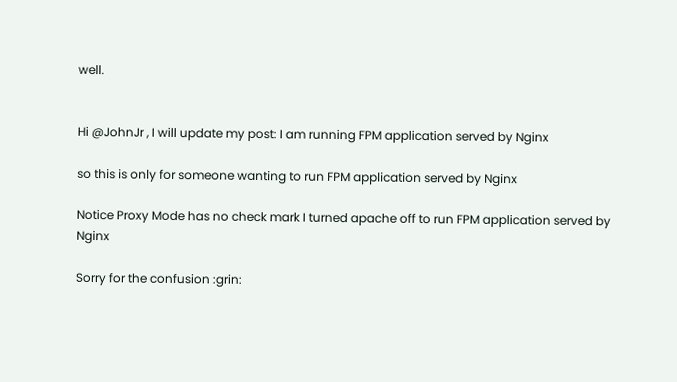well.


Hi @JohnJr , I will update my post: I am running FPM application served by Nginx

so this is only for someone wanting to run FPM application served by Nginx

Notice Proxy Mode has no check mark I turned apache off to run FPM application served by Nginx

Sorry for the confusion :grin: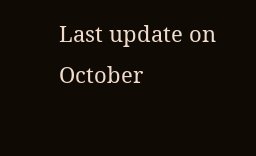Last update on October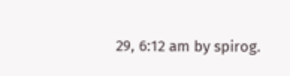29, 6:12 am by spirog.